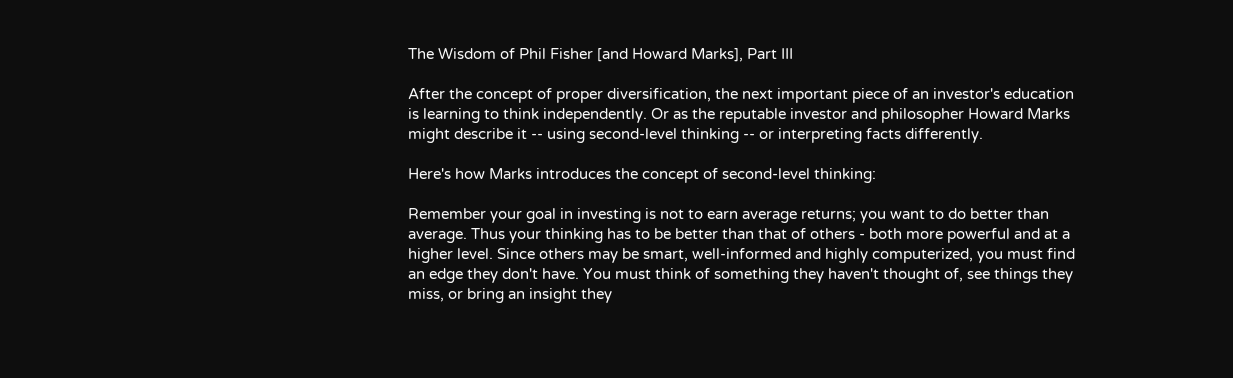The Wisdom of Phil Fisher [and Howard Marks], Part III

After the concept of proper diversification, the next important piece of an investor's education is learning to think independently. Or as the reputable investor and philosopher Howard Marks might describe it -- using second-level thinking -- or interpreting facts differently.

Here's how Marks introduces the concept of second-level thinking:

Remember your goal in investing is not to earn average returns; you want to do better than average. Thus your thinking has to be better than that of others - both more powerful and at a higher level. Since others may be smart, well-informed and highly computerized, you must find an edge they don't have. You must think of something they haven't thought of, see things they miss, or bring an insight they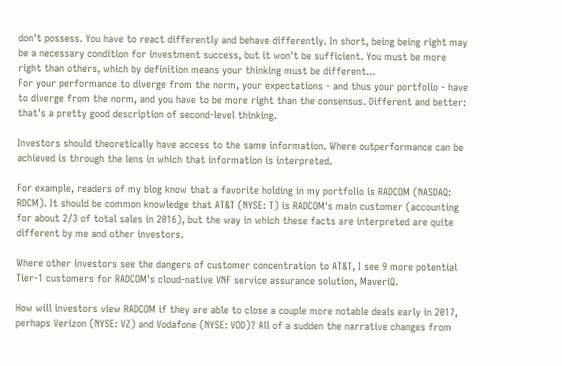don't possess. You have to react differently and behave differently. In short, being being right may be a necessary condition for investment success, but it won't be sufficient. You must be more right than others, which by definition means your thinking must be different...
For your performance to diverge from the norm, your expectations - and thus your portfolio - have to diverge from the norm, and you have to be more right than the consensus. Different and better: that's a pretty good description of second-level thinking.

Investors should theoretically have access to the same information. Where outperformance can be achieved is through the lens in which that information is interpreted.

For example, readers of my blog know that a favorite holding in my portfolio is RADCOM (NASDAQ: RDCM). It should be common knowledge that AT&T (NYSE: T) is RADCOM's main customer (accounting for about 2/3 of total sales in 2016), but the way in which these facts are interpreted are quite different by me and other investors.

Where other investors see the dangers of customer concentration to AT&T, I see 9 more potential Tier-1 customers for RADCOM's cloud-native VNF service assurance solution, MaveriQ.

How will investors view RADCOM if they are able to close a couple more notable deals early in 2017, perhaps Verizon (NYSE: VZ) and Vodafone (NYSE: VOD)? All of a sudden the narrative changes from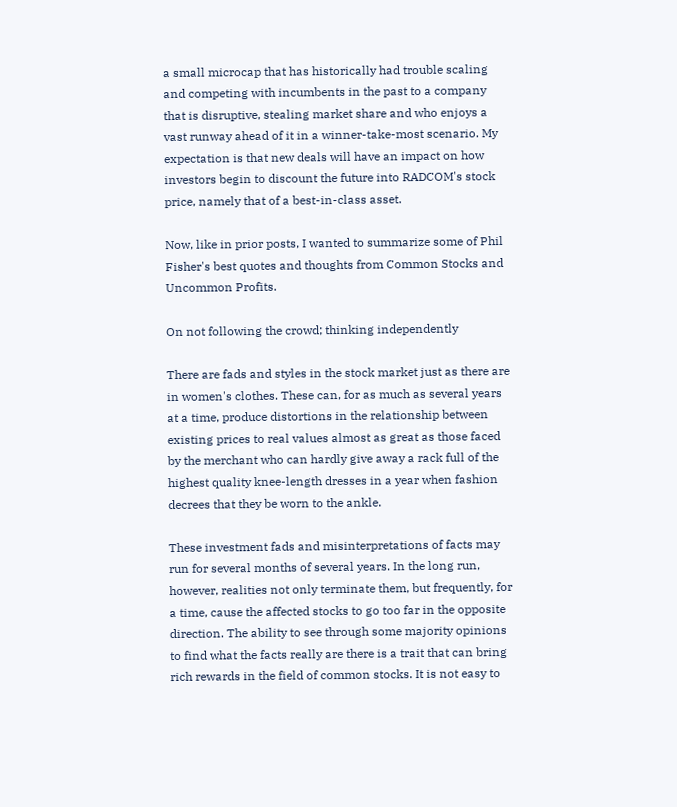a small microcap that has historically had trouble scaling and competing with incumbents in the past to a company that is disruptive, stealing market share and who enjoys a vast runway ahead of it in a winner-take-most scenario. My expectation is that new deals will have an impact on how investors begin to discount the future into RADCOM's stock price, namely that of a best-in-class asset.

Now, like in prior posts, I wanted to summarize some of Phil Fisher's best quotes and thoughts from Common Stocks and Uncommon Profits.

On not following the crowd; thinking independently

There are fads and styles in the stock market just as there are in women's clothes. These can, for as much as several years at a time, produce distortions in the relationship between existing prices to real values almost as great as those faced by the merchant who can hardly give away a rack full of the highest quality knee-length dresses in a year when fashion decrees that they be worn to the ankle.

These investment fads and misinterpretations of facts may run for several months of several years. In the long run, however, realities not only terminate them, but frequently, for a time, cause the affected stocks to go too far in the opposite direction. The ability to see through some majority opinions to find what the facts really are there is a trait that can bring rich rewards in the field of common stocks. It is not easy to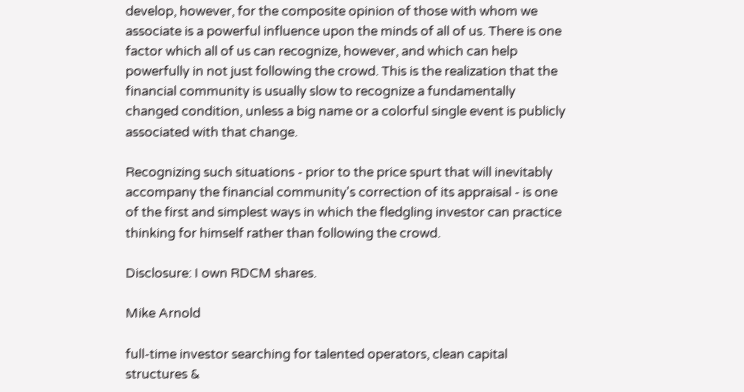develop, however, for the composite opinion of those with whom we associate is a powerful influence upon the minds of all of us. There is one factor which all of us can recognize, however, and which can help powerfully in not just following the crowd. This is the realization that the financial community is usually slow to recognize a fundamentally changed condition, unless a big name or a colorful single event is publicly associated with that change.

Recognizing such situations - prior to the price spurt that will inevitably accompany the financial community's correction of its appraisal - is one of the first and simplest ways in which the fledgling investor can practice thinking for himself rather than following the crowd.

Disclosure: I own RDCM shares.

Mike Arnold

full-time investor searching for talented operators, clean capital structures &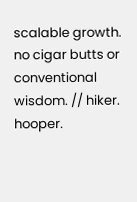scalable growth. no cigar butts or conventional wisdom. // hiker. hooper.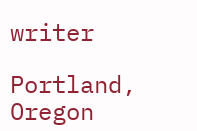writer

Portland, Oregon